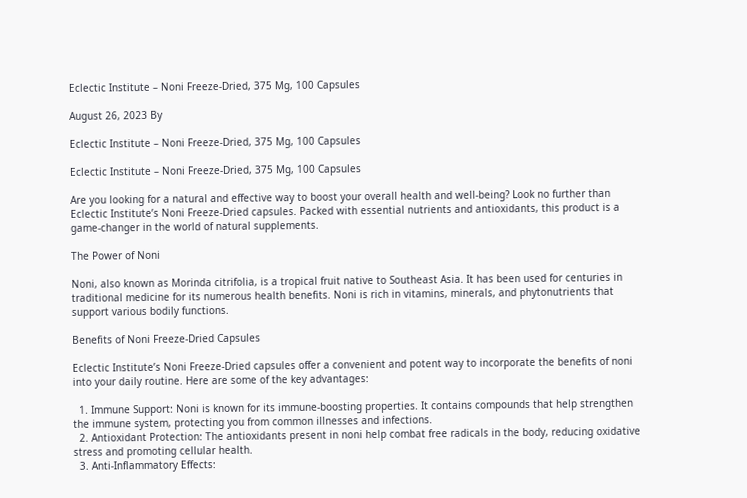Eclectic Institute – Noni Freeze-Dried, 375 Mg, 100 Capsules

August 26, 2023 By

Eclectic Institute – Noni Freeze-Dried, 375 Mg, 100 Capsules

Eclectic Institute – Noni Freeze-Dried, 375 Mg, 100 Capsules

Are you looking for a natural and effective way to boost your overall health and well-being? Look no further than Eclectic Institute’s Noni Freeze-Dried capsules. Packed with essential nutrients and antioxidants, this product is a game-changer in the world of natural supplements.

The Power of Noni

Noni, also known as Morinda citrifolia, is a tropical fruit native to Southeast Asia. It has been used for centuries in traditional medicine for its numerous health benefits. Noni is rich in vitamins, minerals, and phytonutrients that support various bodily functions.

Benefits of Noni Freeze-Dried Capsules

Eclectic Institute’s Noni Freeze-Dried capsules offer a convenient and potent way to incorporate the benefits of noni into your daily routine. Here are some of the key advantages:

  1. Immune Support: Noni is known for its immune-boosting properties. It contains compounds that help strengthen the immune system, protecting you from common illnesses and infections.
  2. Antioxidant Protection: The antioxidants present in noni help combat free radicals in the body, reducing oxidative stress and promoting cellular health.
  3. Anti-Inflammatory Effects: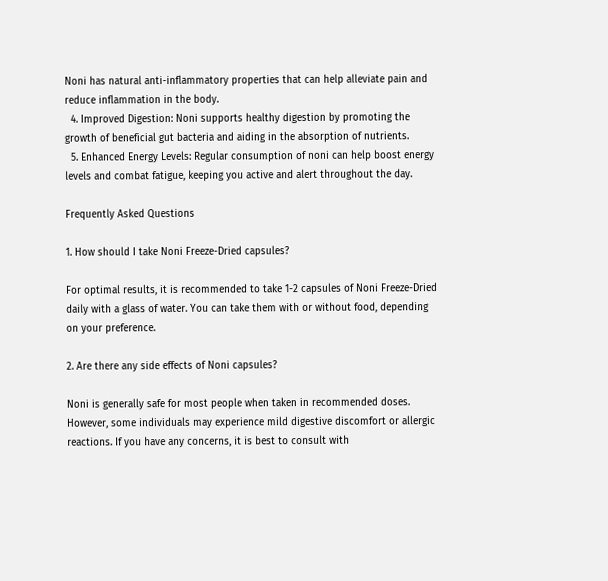Noni has natural anti-inflammatory properties that can help alleviate pain and reduce inflammation in the body.
  4. Improved Digestion: Noni supports healthy digestion by promoting the growth of beneficial gut bacteria and aiding in the absorption of nutrients.
  5. Enhanced Energy Levels: Regular consumption of noni can help boost energy levels and combat fatigue, keeping you active and alert throughout the day.

Frequently Asked Questions

1. How should I take Noni Freeze-Dried capsules?

For optimal results, it is recommended to take 1-2 capsules of Noni Freeze-Dried daily with a glass of water. You can take them with or without food, depending on your preference.

2. Are there any side effects of Noni capsules?

Noni is generally safe for most people when taken in recommended doses. However, some individuals may experience mild digestive discomfort or allergic reactions. If you have any concerns, it is best to consult with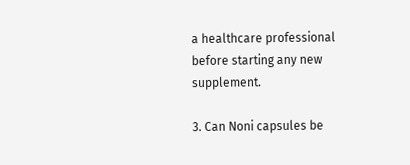a healthcare professional before starting any new supplement.

3. Can Noni capsules be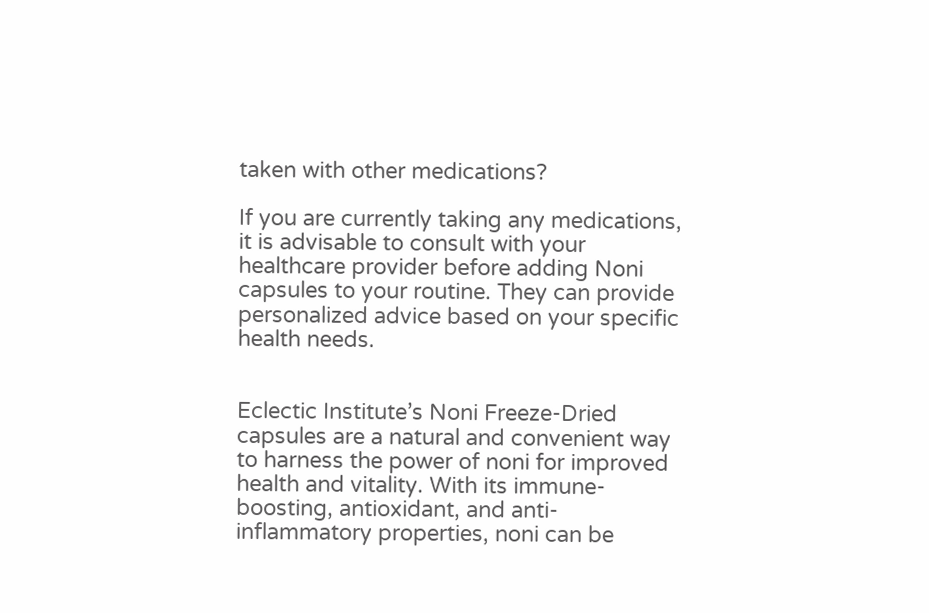taken with other medications?

If you are currently taking any medications, it is advisable to consult with your healthcare provider before adding Noni capsules to your routine. They can provide personalized advice based on your specific health needs.


Eclectic Institute’s Noni Freeze-Dried capsules are a natural and convenient way to harness the power of noni for improved health and vitality. With its immune-boosting, antioxidant, and anti-inflammatory properties, noni can be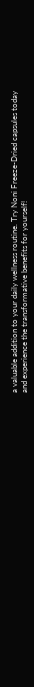a valuable addition to your daily wellness routine. Try Noni Freeze-Dried capsules today and experience the transformative benefits for yourself!